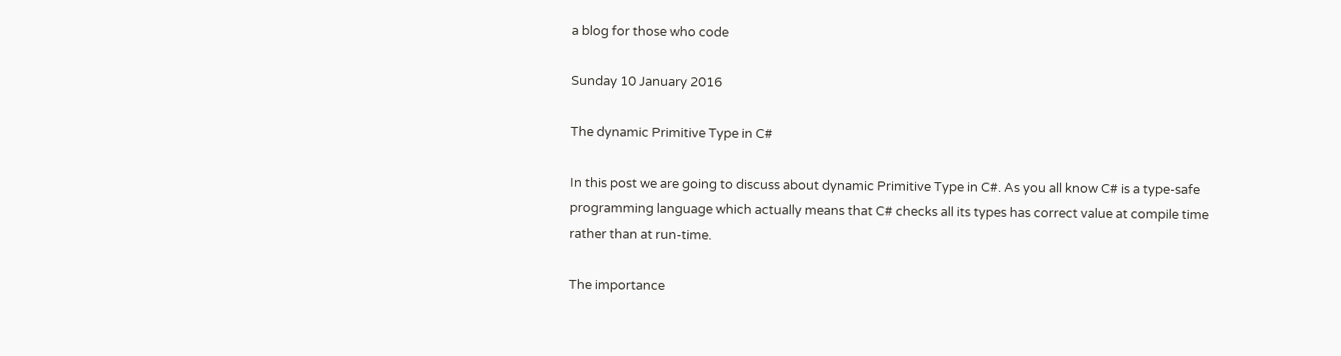a blog for those who code

Sunday 10 January 2016

The dynamic Primitive Type in C#

In this post we are going to discuss about dynamic Primitive Type in C#. As you all know C# is a type-safe programming language which actually means that C# checks all its types has correct value at compile time rather than at run-time.

The importance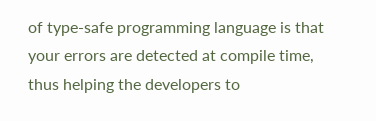of type-safe programming language is that your errors are detected at compile time, thus helping the developers to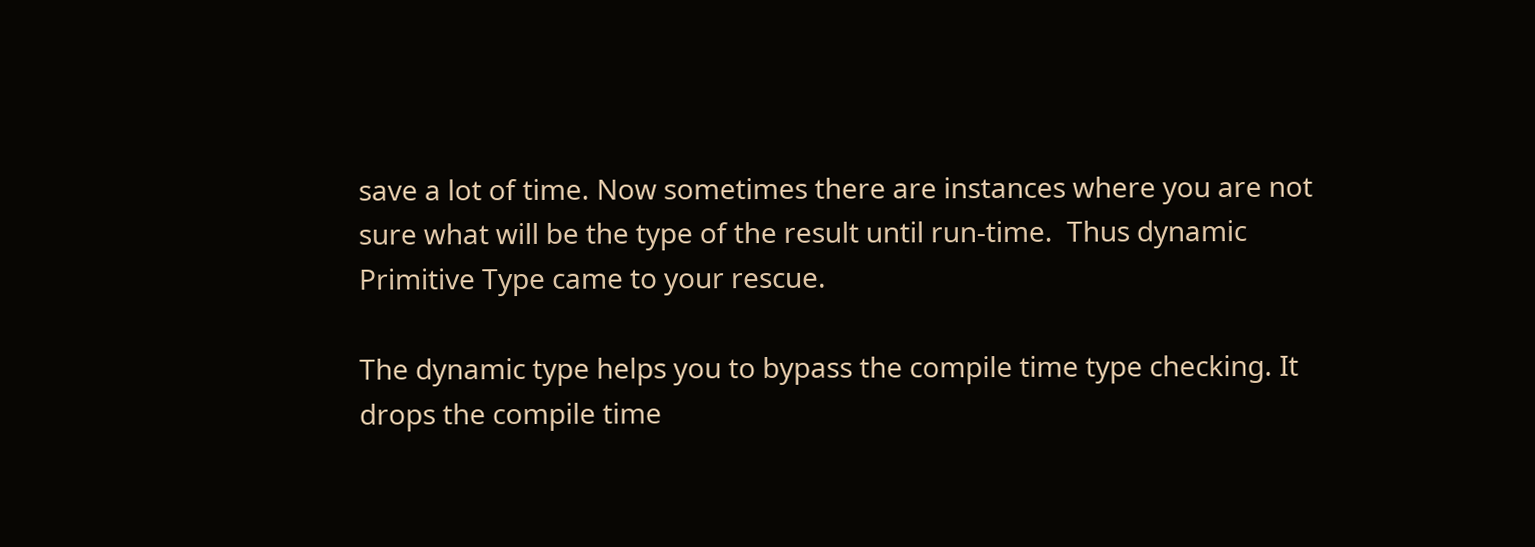save a lot of time. Now sometimes there are instances where you are not sure what will be the type of the result until run-time.  Thus dynamic Primitive Type came to your rescue.

The dynamic type helps you to bypass the compile time type checking. It drops the compile time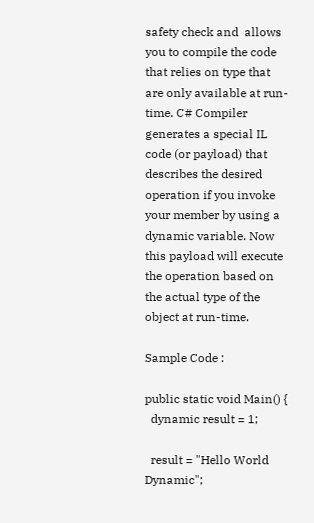safety check and  allows you to compile the code that relies on type that are only available at run-time. C# Compiler generates a special IL code (or payload) that describes the desired operation if you invoke your member by using a dynamic variable. Now this payload will execute the operation based on the actual type of the object at run-time.

Sample Code :

public static void Main() {
  dynamic result = 1;

  result = "Hello World Dynamic";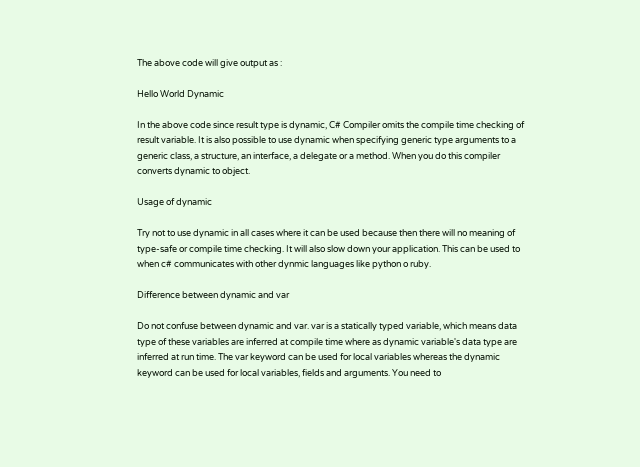The above code will give output as :

Hello World Dynamic

In the above code since result type is dynamic, C# Compiler omits the compile time checking of result variable. It is also possible to use dynamic when specifying generic type arguments to a generic class, a structure, an interface, a delegate or a method. When you do this compiler converts dynamic to object.

Usage of dynamic

Try not to use dynamic in all cases where it can be used because then there will no meaning of type-safe or compile time checking. It will also slow down your application. This can be used to when c# communicates with other dynmic languages like python o ruby.

Difference between dynamic and var

Do not confuse between dynamic and var. var is a statically typed variable, which means data type of these variables are inferred at compile time where as dynamic variable's data type are inferred at run time. The var keyword can be used for local variables whereas the dynamic keyword can be used for local variables, fields and arguments. You need to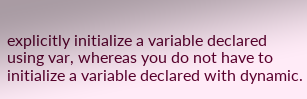explicitly initialize a variable declared using var, whereas you do not have to initialize a variable declared with dynamic.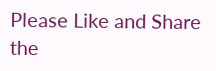Please Like and Share the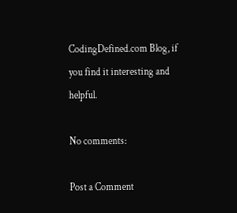CodingDefined.com Blog, if you find it interesting and helpful.

No comments:

Post a Comment